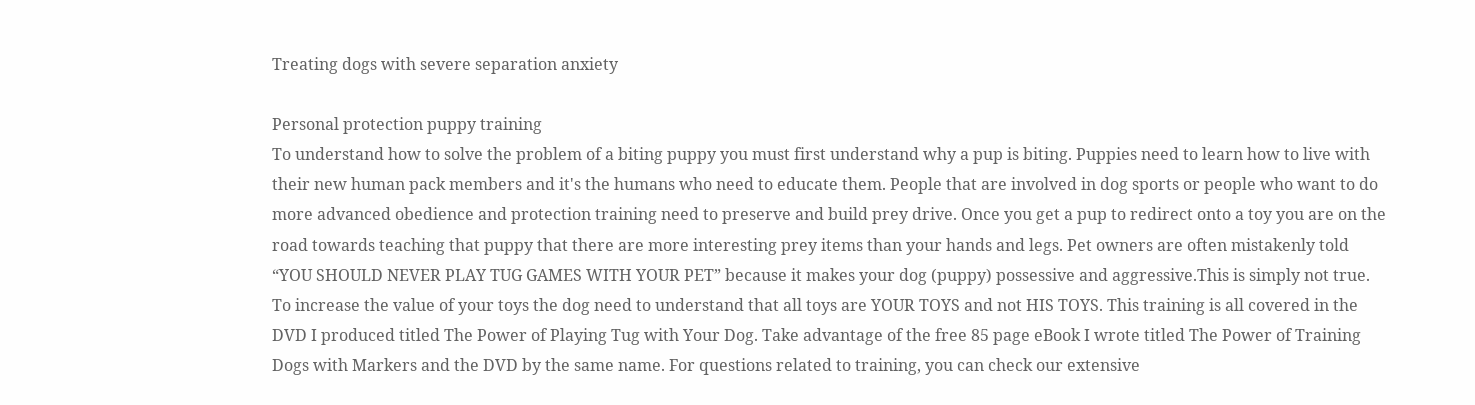Treating dogs with severe separation anxiety

Personal protection puppy training
To understand how to solve the problem of a biting puppy you must first understand why a pup is biting. Puppies need to learn how to live with their new human pack members and it's the humans who need to educate them. People that are involved in dog sports or people who want to do more advanced obedience and protection training need to preserve and build prey drive. Once you get a pup to redirect onto a toy you are on the road towards teaching that puppy that there are more interesting prey items than your hands and legs. Pet owners are often mistakenly told “YOU SHOULD NEVER PLAY TUG GAMES WITH YOUR PET” because it makes your dog (puppy) possessive and aggressive.This is simply not true. To increase the value of your toys the dog need to understand that all toys are YOUR TOYS and not HIS TOYS. This training is all covered in the DVD I produced titled The Power of Playing Tug with Your Dog. Take advantage of the free 85 page eBook I wrote titled The Power of Training Dogs with Markers and the DVD by the same name. For questions related to training, you can check our extensive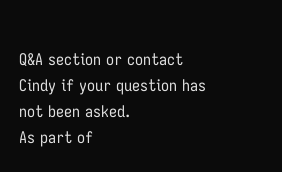Q&A section or contact Cindy if your question has not been asked.
As part of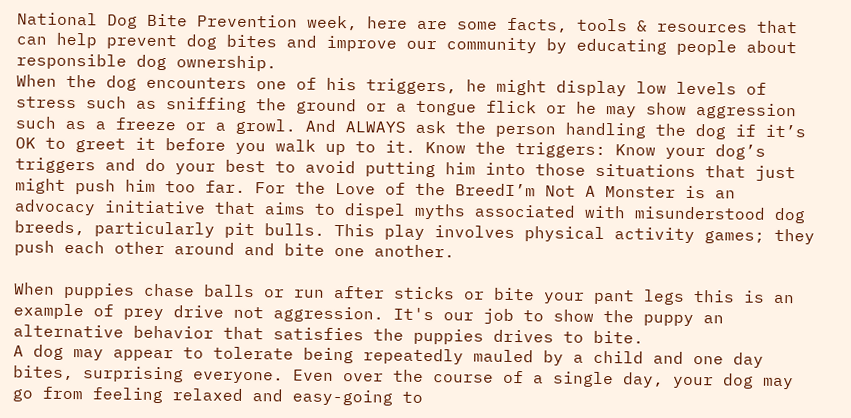National Dog Bite Prevention week, here are some facts, tools & resources that can help prevent dog bites and improve our community by educating people about responsible dog ownership.
When the dog encounters one of his triggers, he might display low levels of stress such as sniffing the ground or a tongue flick or he may show aggression such as a freeze or a growl. And ALWAYS ask the person handling the dog if it’s OK to greet it before you walk up to it. Know the triggers: Know your dog’s triggers and do your best to avoid putting him into those situations that just might push him too far. For the Love of the BreedI’m Not A Monster is an advocacy initiative that aims to dispel myths associated with misunderstood dog breeds, particularly pit bulls. This play involves physical activity games; they push each other around and bite one another.

When puppies chase balls or run after sticks or bite your pant legs this is an example of prey drive not aggression. It's our job to show the puppy an alternative behavior that satisfies the puppies drives to bite.
A dog may appear to tolerate being repeatedly mauled by a child and one day bites, surprising everyone. Even over the course of a single day, your dog may go from feeling relaxed and easy-going to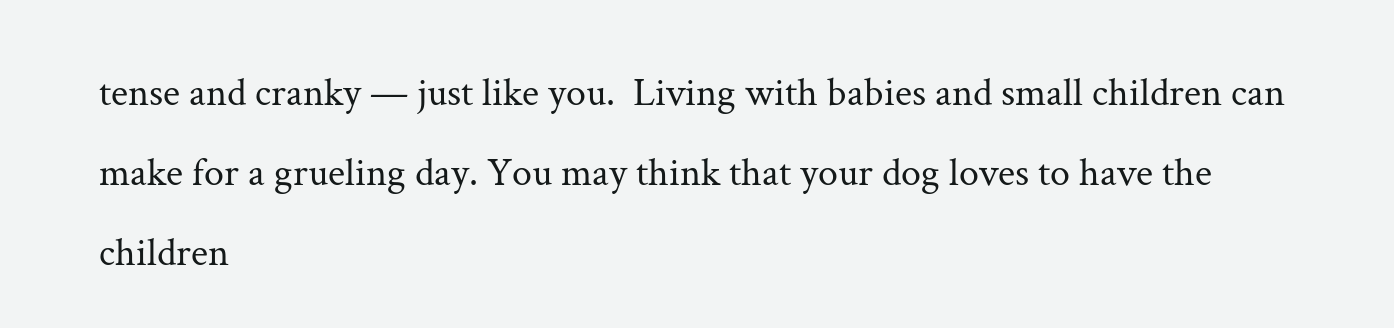tense and cranky — just like you.  Living with babies and small children can make for a grueling day. You may think that your dog loves to have the children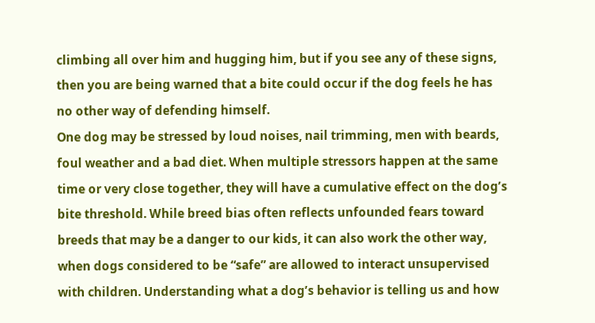climbing all over him and hugging him, but if you see any of these signs, then you are being warned that a bite could occur if the dog feels he has no other way of defending himself.
One dog may be stressed by loud noises, nail trimming, men with beards, foul weather and a bad diet. When multiple stressors happen at the same time or very close together, they will have a cumulative effect on the dog’s bite threshold. While breed bias often reflects unfounded fears toward breeds that may be a danger to our kids, it can also work the other way, when dogs considered to be “safe” are allowed to interact unsupervised with children. Understanding what a dog’s behavior is telling us and how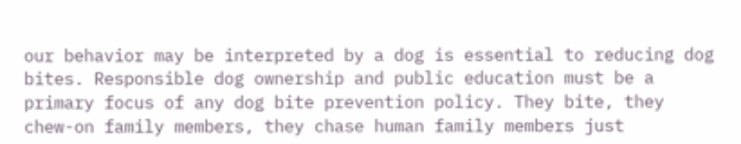our behavior may be interpreted by a dog is essential to reducing dog bites. Responsible dog ownership and public education must be a primary focus of any dog bite prevention policy. They bite, they chew-on family members, they chase human family members just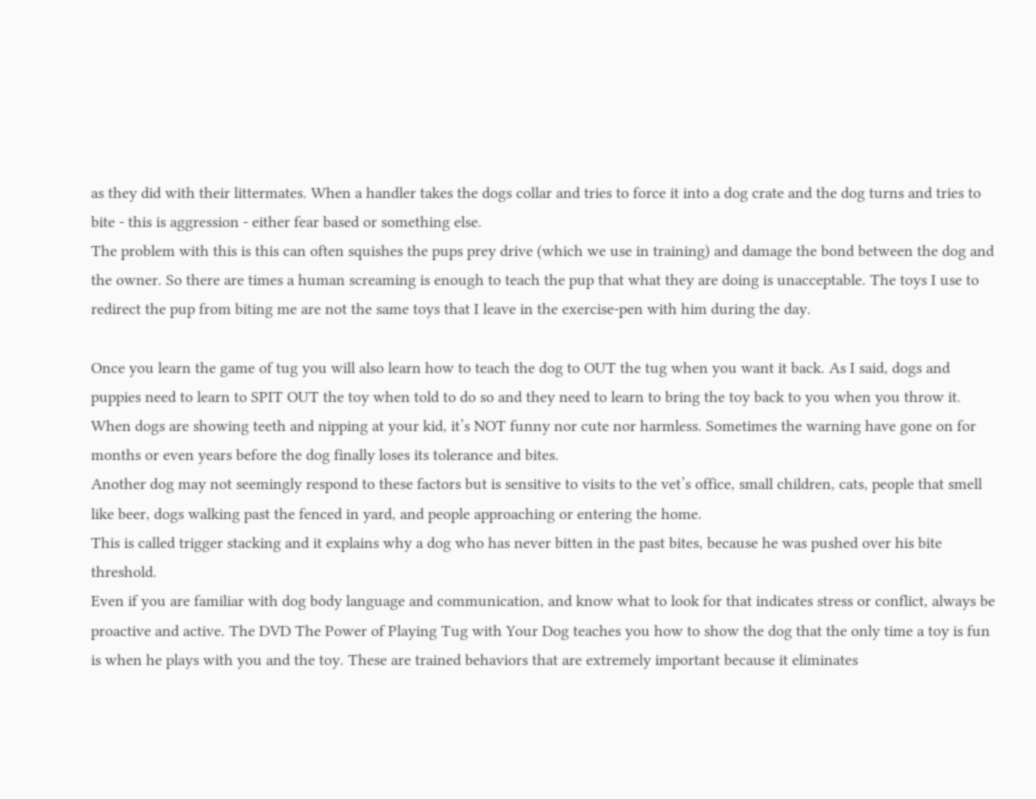as they did with their littermates. When a handler takes the dogs collar and tries to force it into a dog crate and the dog turns and tries to bite - this is aggression - either fear based or something else.
The problem with this is this can often squishes the pups prey drive (which we use in training) and damage the bond between the dog and the owner. So there are times a human screaming is enough to teach the pup that what they are doing is unacceptable. The toys I use to redirect the pup from biting me are not the same toys that I leave in the exercise-pen with him during the day.

Once you learn the game of tug you will also learn how to teach the dog to OUT the tug when you want it back. As I said, dogs and puppies need to learn to SPIT OUT the toy when told to do so and they need to learn to bring the toy back to you when you throw it. When dogs are showing teeth and nipping at your kid, it’s NOT funny nor cute nor harmless. Sometimes the warning have gone on for months or even years before the dog finally loses its tolerance and bites.
Another dog may not seemingly respond to these factors but is sensitive to visits to the vet’s office, small children, cats, people that smell like beer, dogs walking past the fenced in yard, and people approaching or entering the home.
This is called trigger stacking and it explains why a dog who has never bitten in the past bites, because he was pushed over his bite threshold.
Even if you are familiar with dog body language and communication, and know what to look for that indicates stress or conflict, always be proactive and active. The DVD The Power of Playing Tug with Your Dog teaches you how to show the dog that the only time a toy is fun is when he plays with you and the toy. These are trained behaviors that are extremely important because it eliminates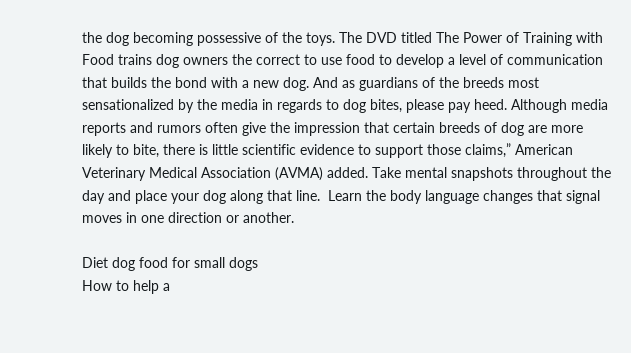the dog becoming possessive of the toys. The DVD titled The Power of Training with Food trains dog owners the correct to use food to develop a level of communication that builds the bond with a new dog. And as guardians of the breeds most sensationalized by the media in regards to dog bites, please pay heed. Although media reports and rumors often give the impression that certain breeds of dog are more likely to bite, there is little scientific evidence to support those claims,” American Veterinary Medical Association (AVMA) added. Take mental snapshots throughout the day and place your dog along that line.  Learn the body language changes that signal moves in one direction or another.

Diet dog food for small dogs
How to help a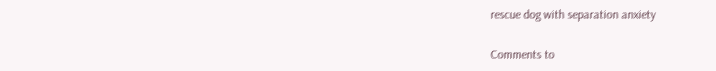rescue dog with separation anxiety

Comments to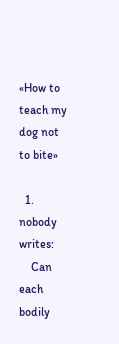«How to teach my dog not to bite»

  1. nobody writes:
    Can each bodily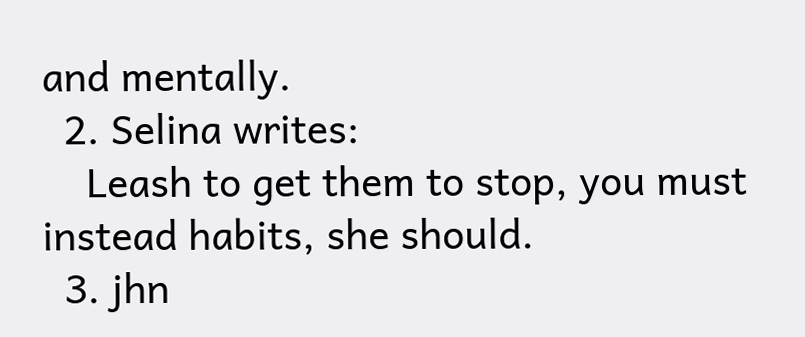and mentally.
  2. Selina writes:
    Leash to get them to stop, you must instead habits, she should.
  3. jhn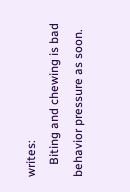writes:
    Biting and chewing is bad behavior pressure as soon.